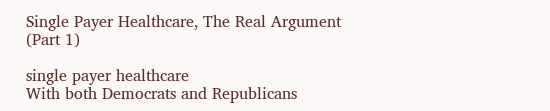Single Payer Healthcare, The Real Argument (Part 1)

single payer healthcare
With both Democrats and Republicans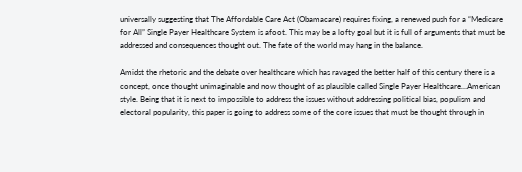universally suggesting that The Affordable Care Act (Obamacare) requires fixing, a renewed push for a “Medicare for All” Single Payer Healthcare System is afoot. This may be a lofty goal but it is full of arguments that must be addressed and consequences thought out. The fate of the world may hang in the balance.

Amidst the rhetoric and the debate over healthcare which has ravaged the better half of this century there is a concept, once thought unimaginable and now thought of as plausible called Single Payer Healthcare…American style. Being that it is next to impossible to address the issues without addressing political bias, populism and electoral popularity, this paper is going to address some of the core issues that must be thought through in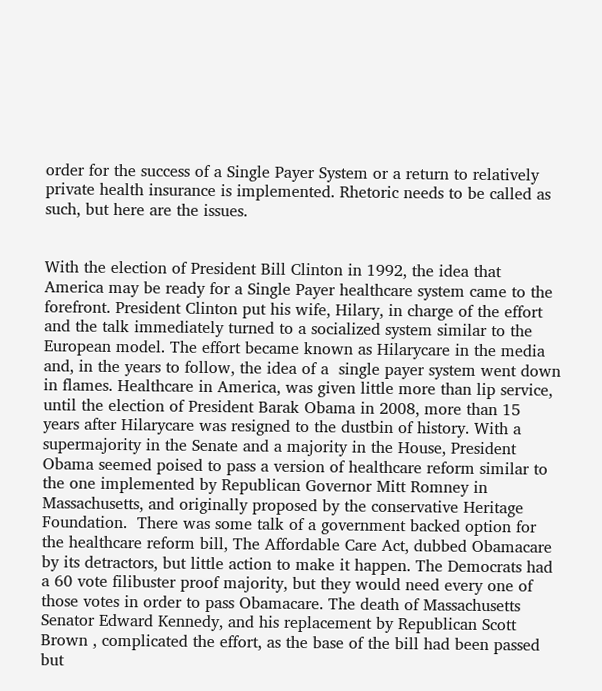order for the success of a Single Payer System or a return to relatively private health insurance is implemented. Rhetoric needs to be called as such, but here are the issues.


With the election of President Bill Clinton in 1992, the idea that America may be ready for a Single Payer healthcare system came to the forefront. President Clinton put his wife, Hilary, in charge of the effort and the talk immediately turned to a socialized system similar to the European model. The effort became known as Hilarycare in the media and, in the years to follow, the idea of a  single payer system went down in flames. Healthcare in America, was given little more than lip service, until the election of President Barak Obama in 2008, more than 15 years after Hilarycare was resigned to the dustbin of history. With a supermajority in the Senate and a majority in the House, President Obama seemed poised to pass a version of healthcare reform similar to the one implemented by Republican Governor Mitt Romney in Massachusetts, and originally proposed by the conservative Heritage Foundation.  There was some talk of a government backed option for the healthcare reform bill, The Affordable Care Act, dubbed Obamacare by its detractors, but little action to make it happen. The Democrats had a 60 vote filibuster proof majority, but they would need every one of those votes in order to pass Obamacare. The death of Massachusetts Senator Edward Kennedy, and his replacement by Republican Scott Brown , complicated the effort, as the base of the bill had been passed but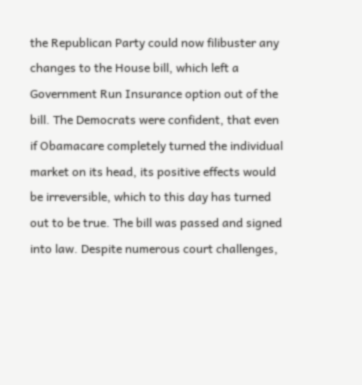the Republican Party could now filibuster any changes to the House bill, which left a Government Run Insurance option out of the bill. The Democrats were confident, that even if Obamacare completely turned the individual market on its head, its positive effects would be irreversible, which to this day has turned out to be true. The bill was passed and signed into law. Despite numerous court challenges,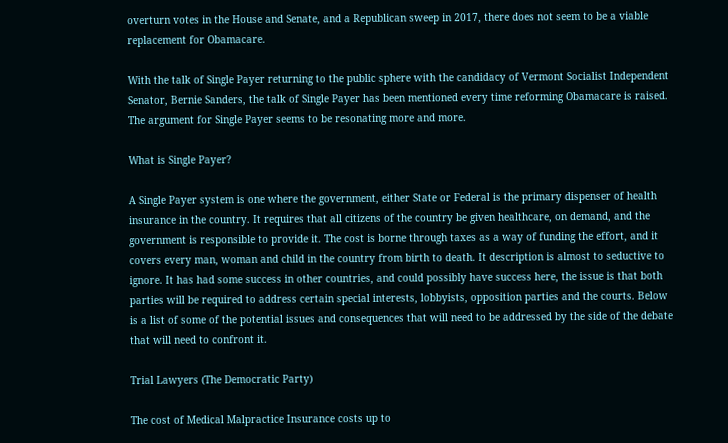overturn votes in the House and Senate, and a Republican sweep in 2017, there does not seem to be a viable replacement for Obamacare.

With the talk of Single Payer returning to the public sphere with the candidacy of Vermont Socialist Independent Senator, Bernie Sanders, the talk of Single Payer has been mentioned every time reforming Obamacare is raised. The argument for Single Payer seems to be resonating more and more.

What is Single Payer?

A Single Payer system is one where the government, either State or Federal is the primary dispenser of health insurance in the country. It requires that all citizens of the country be given healthcare, on demand, and the government is responsible to provide it. The cost is borne through taxes as a way of funding the effort, and it covers every man, woman and child in the country from birth to death. It description is almost to seductive to ignore. It has had some success in other countries, and could possibly have success here, the issue is that both parties will be required to address certain special interests, lobbyists, opposition parties and the courts. Below is a list of some of the potential issues and consequences that will need to be addressed by the side of the debate that will need to confront it.

Trial Lawyers (The Democratic Party)

The cost of Medical Malpractice Insurance costs up to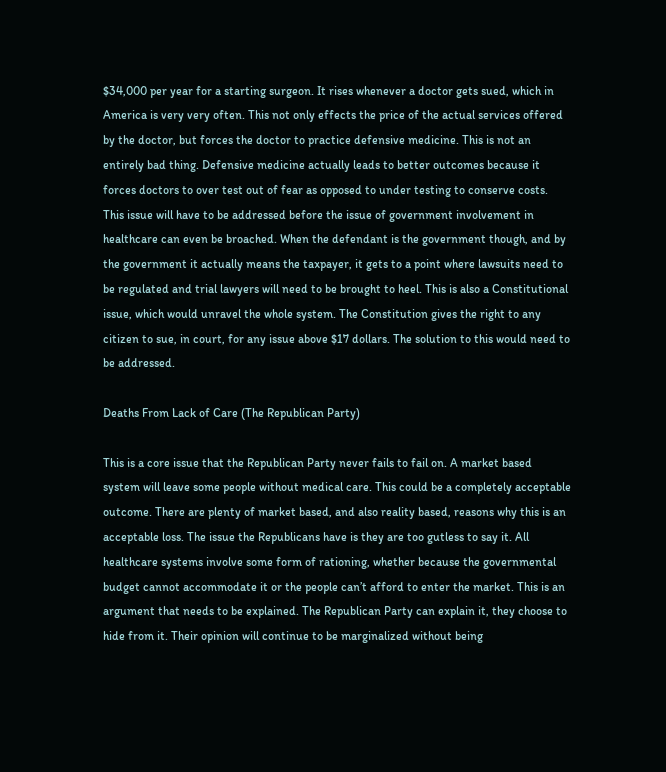$34,000 per year for a starting surgeon. It rises whenever a doctor gets sued, which in America is very very often. This not only effects the price of the actual services offered by the doctor, but forces the doctor to practice defensive medicine. This is not an entirely bad thing. Defensive medicine actually leads to better outcomes because it forces doctors to over test out of fear as opposed to under testing to conserve costs. This issue will have to be addressed before the issue of government involvement in healthcare can even be broached. When the defendant is the government though, and by the government it actually means the taxpayer, it gets to a point where lawsuits need to be regulated and trial lawyers will need to be brought to heel. This is also a Constitutional issue, which would unravel the whole system. The Constitution gives the right to any citizen to sue, in court, for any issue above $17 dollars. The solution to this would need to be addressed.

Deaths From Lack of Care (The Republican Party)

This is a core issue that the Republican Party never fails to fail on. A market based system will leave some people without medical care. This could be a completely acceptable outcome. There are plenty of market based, and also reality based, reasons why this is an acceptable loss. The issue the Republicans have is they are too gutless to say it. All healthcare systems involve some form of rationing, whether because the governmental budget cannot accommodate it or the people can’t afford to enter the market. This is an argument that needs to be explained. The Republican Party can explain it, they choose to hide from it. Their opinion will continue to be marginalized without being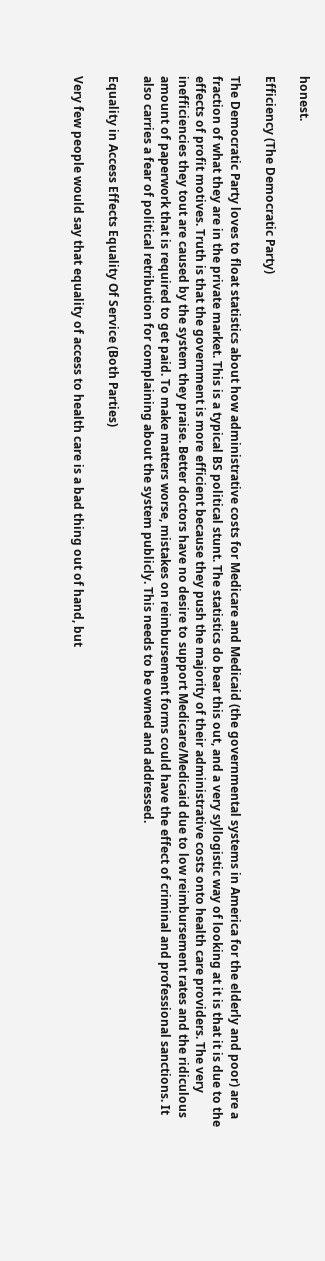honest.

Efficiency (The Democratic Party)

The Democratic Party loves to float statistics about how administrative costs for Medicare and Medicaid (the governmental systems in America for the elderly and poor) are a fraction of what they are in the private market. This is a typical BS political stunt. The statistics do bear this out, and a very syllogistic way of looking at it is that it is due to the effects of profit motives. Truth is that the government is more efficient because they push the majority of their administrative costs onto health care providers. The very inefficiencies they tout are caused by the system they praise. Better doctors have no desire to support Medicare/Medicaid due to low reimbursement rates and the ridiculous amount of paperwork that is required to get paid. To make matters worse, mistakes on reimbursement forms could have the effect of criminal and professional sanctions. It also carries a fear of political retribution for complaining about the system publicly. This needs to be owned and addressed.

Equality in Access Effects Equality Of Service (Both Parties)

Very few people would say that equality of access to health care is a bad thing out of hand, but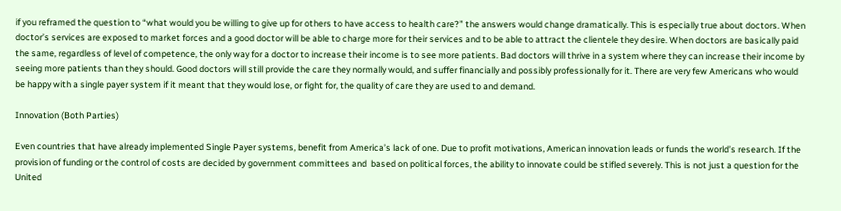if you reframed the question to “what would you be willing to give up for others to have access to health care?” the answers would change dramatically. This is especially true about doctors. When doctor’s services are exposed to market forces and a good doctor will be able to charge more for their services and to be able to attract the clientele they desire. When doctors are basically paid the same, regardless of level of competence, the only way for a doctor to increase their income is to see more patients. Bad doctors will thrive in a system where they can increase their income by seeing more patients than they should. Good doctors will still provide the care they normally would, and suffer financially and possibly professionally for it. There are very few Americans who would be happy with a single payer system if it meant that they would lose, or fight for, the quality of care they are used to and demand.

Innovation (Both Parties)

Even countries that have already implemented Single Payer systems, benefit from America’s lack of one. Due to profit motivations, American innovation leads or funds the world’s research. If the provision of funding or the control of costs are decided by government committees and  based on political forces, the ability to innovate could be stifled severely. This is not just a question for the United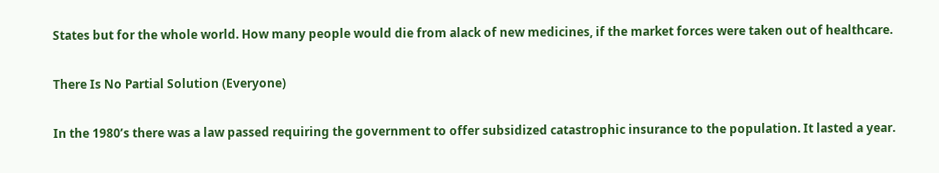States but for the whole world. How many people would die from alack of new medicines, if the market forces were taken out of healthcare.

There Is No Partial Solution (Everyone)

In the 1980’s there was a law passed requiring the government to offer subsidized catastrophic insurance to the population. It lasted a year.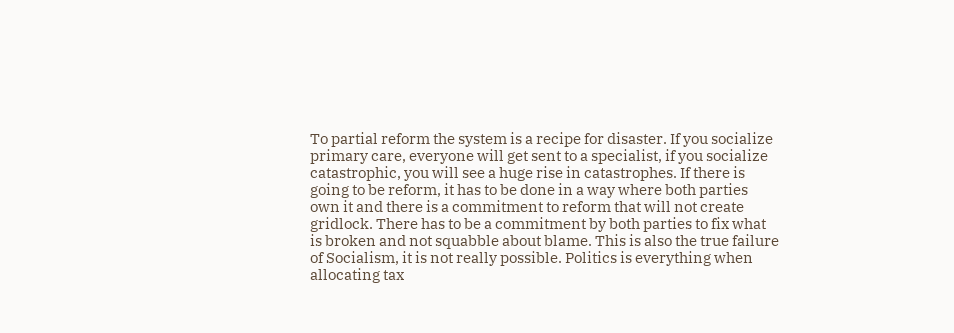To partial reform the system is a recipe for disaster. If you socialize primary care, everyone will get sent to a specialist, if you socialize catastrophic, you will see a huge rise in catastrophes. If there is going to be reform, it has to be done in a way where both parties own it and there is a commitment to reform that will not create gridlock. There has to be a commitment by both parties to fix what is broken and not squabble about blame. This is also the true failure of Socialism, it is not really possible. Politics is everything when allocating tax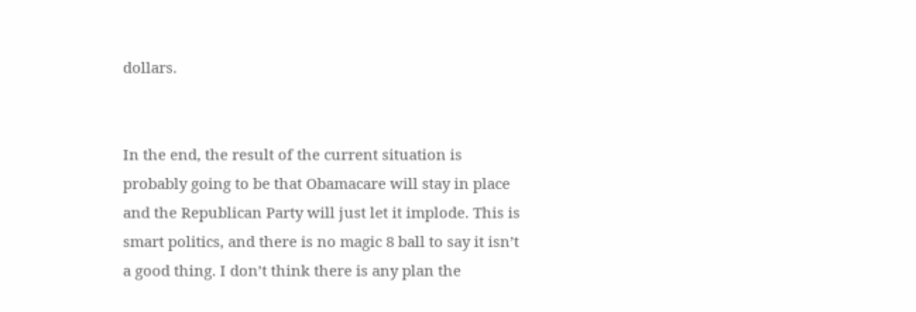dollars.


In the end, the result of the current situation is probably going to be that Obamacare will stay in place and the Republican Party will just let it implode. This is smart politics, and there is no magic 8 ball to say it isn’t a good thing. I don’t think there is any plan the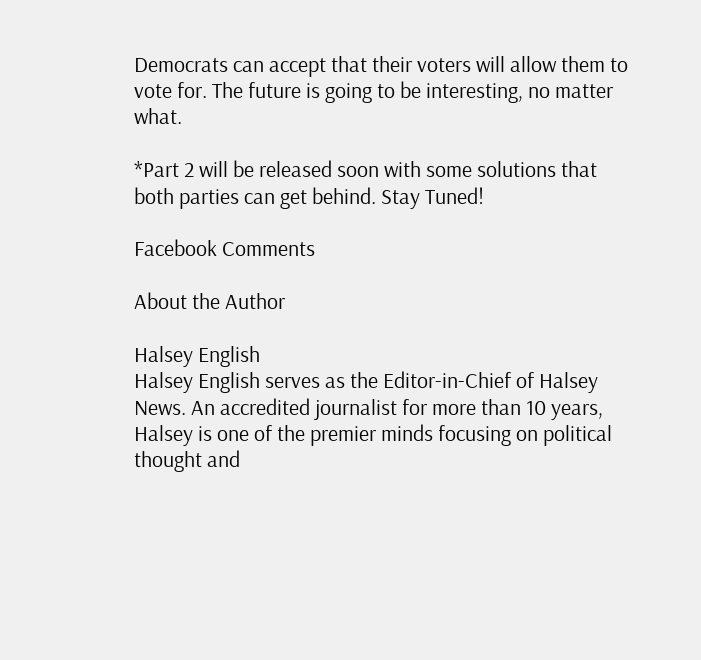Democrats can accept that their voters will allow them to vote for. The future is going to be interesting, no matter what.

*Part 2 will be released soon with some solutions that both parties can get behind. Stay Tuned!

Facebook Comments

About the Author

Halsey English
Halsey English serves as the Editor-in-Chief of Halsey News. An accredited journalist for more than 10 years, Halsey is one of the premier minds focusing on political thought and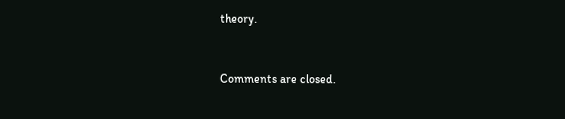theory.


Comments are closed.